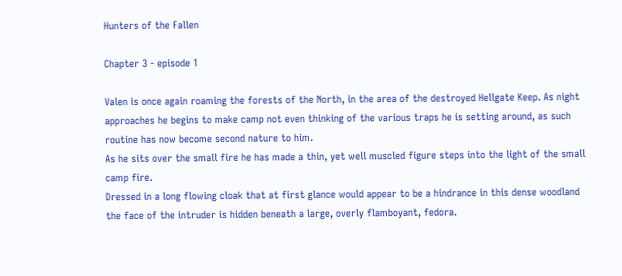Hunters of the Fallen

Chapter 3 - episode 1

Valen is once again roaming the forests of the North, in the area of the destroyed Hellgate Keep. As night approaches he begins to make camp not even thinking of the various traps he is setting around, as such routine has now become second nature to him.
As he sits over the small fire he has made a thin, yet well muscled figure steps into the light of the small camp fire.
Dressed in a long flowing cloak that at first glance would appear to be a hindrance in this dense woodland the face of the intruder is hidden beneath a large, overly flamboyant, fedora.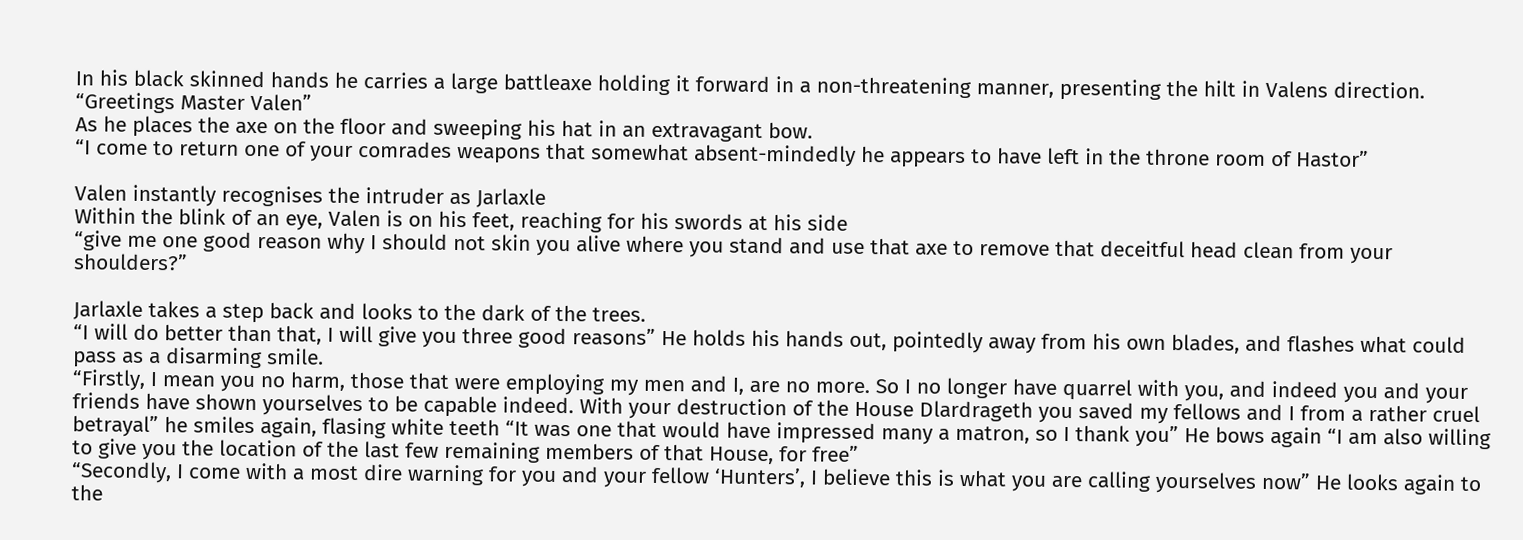In his black skinned hands he carries a large battleaxe holding it forward in a non-threatening manner, presenting the hilt in Valens direction.
“Greetings Master Valen”
As he places the axe on the floor and sweeping his hat in an extravagant bow.
“I come to return one of your comrades weapons that somewhat absent-mindedly he appears to have left in the throne room of Hastor”

Valen instantly recognises the intruder as Jarlaxle
Within the blink of an eye, Valen is on his feet, reaching for his swords at his side
“give me one good reason why I should not skin you alive where you stand and use that axe to remove that deceitful head clean from your shoulders?”

Jarlaxle takes a step back and looks to the dark of the trees.
“I will do better than that, I will give you three good reasons” He holds his hands out, pointedly away from his own blades, and flashes what could pass as a disarming smile.
“Firstly, I mean you no harm, those that were employing my men and I, are no more. So I no longer have quarrel with you, and indeed you and your friends have shown yourselves to be capable indeed. With your destruction of the House Dlardrageth you saved my fellows and I from a rather cruel betrayal” he smiles again, flasing white teeth “It was one that would have impressed many a matron, so I thank you” He bows again “I am also willing to give you the location of the last few remaining members of that House, for free”
“Secondly, I come with a most dire warning for you and your fellow ‘Hunters’, I believe this is what you are calling yourselves now” He looks again to the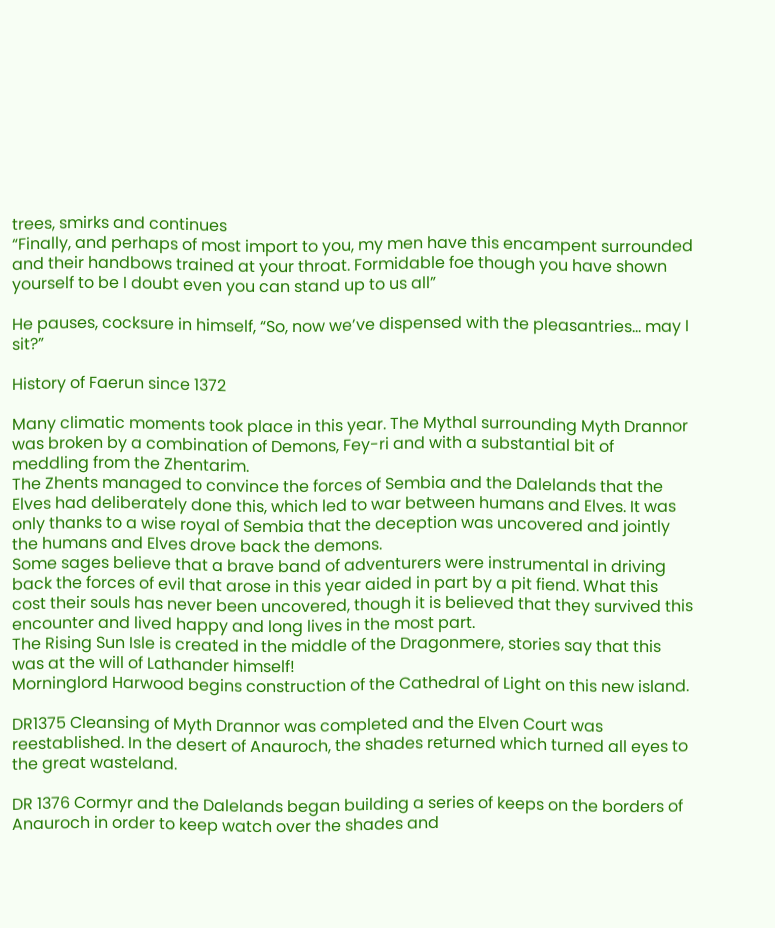trees, smirks and continues
“Finally, and perhaps of most import to you, my men have this encampent surrounded and their handbows trained at your throat. Formidable foe though you have shown yourself to be I doubt even you can stand up to us all”

He pauses, cocksure in himself, “So, now we’ve dispensed with the pleasantries… may I sit?”

History of Faerun since 1372

Many climatic moments took place in this year. The Mythal surrounding Myth Drannor was broken by a combination of Demons, Fey-ri and with a substantial bit of meddling from the Zhentarim.
The Zhents managed to convince the forces of Sembia and the Dalelands that the Elves had deliberately done this, which led to war between humans and Elves. It was only thanks to a wise royal of Sembia that the deception was uncovered and jointly the humans and Elves drove back the demons.
Some sages believe that a brave band of adventurers were instrumental in driving back the forces of evil that arose in this year aided in part by a pit fiend. What this cost their souls has never been uncovered, though it is believed that they survived this encounter and lived happy and long lives in the most part.
The Rising Sun Isle is created in the middle of the Dragonmere, stories say that this was at the will of Lathander himself!
Morninglord Harwood begins construction of the Cathedral of Light on this new island.

DR1375 Cleansing of Myth Drannor was completed and the Elven Court was reestablished. In the desert of Anauroch, the shades returned which turned all eyes to the great wasteland.

DR 1376 Cormyr and the Dalelands began building a series of keeps on the borders of Anauroch in order to keep watch over the shades and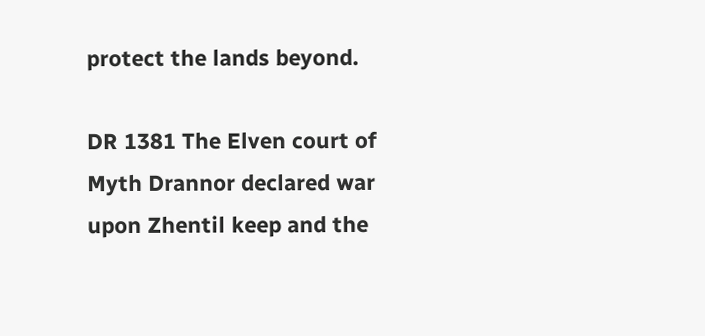protect the lands beyond.

DR 1381 The Elven court of Myth Drannor declared war upon Zhentil keep and the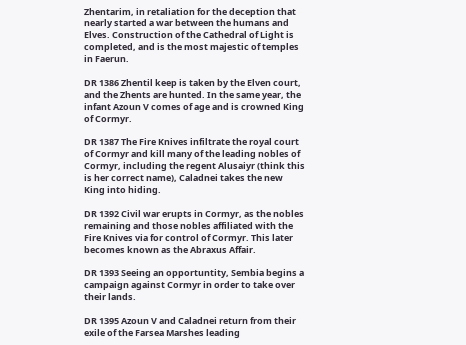Zhentarim, in retaliation for the deception that nearly started a war between the humans and Elves. Construction of the Cathedral of Light is completed, and is the most majestic of temples in Faerun.

DR 1386 Zhentil keep is taken by the Elven court, and the Zhents are hunted. In the same year, the infant Azoun V comes of age and is crowned King of Cormyr.

DR 1387 The Fire Knives infiltrate the royal court of Cormyr and kill many of the leading nobles of Cormyr, including the regent Alusaiyr (think this is her correct name), Caladnei takes the new King into hiding.

DR 1392 Civil war erupts in Cormyr, as the nobles remaining and those nobles affiliated with the Fire Knives via for control of Cormyr. This later becomes known as the Abraxus Affair.

DR 1393 Seeing an opportuntity, Sembia begins a campaign against Cormyr in order to take over their lands.

DR 1395 Azoun V and Caladnei return from their exile of the Farsea Marshes leading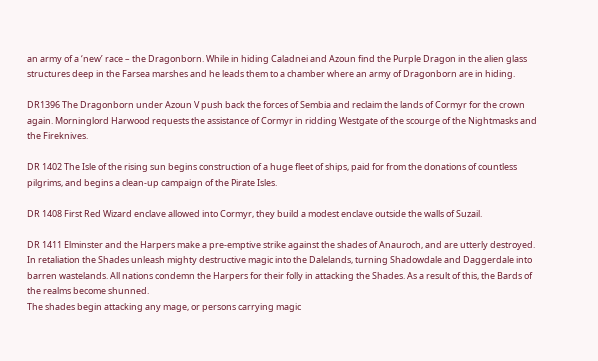an army of a ‘new’ race – the Dragonborn. While in hiding Caladnei and Azoun find the Purple Dragon in the alien glass structures deep in the Farsea marshes and he leads them to a chamber where an army of Dragonborn are in hiding.

DR1396 The Dragonborn under Azoun V push back the forces of Sembia and reclaim the lands of Cormyr for the crown again. Morninglord Harwood requests the assistance of Cormyr in ridding Westgate of the scourge of the Nightmasks and the Fireknives.

DR 1402 The Isle of the rising sun begins construction of a huge fleet of ships, paid for from the donations of countless pilgrims, and begins a clean-up campaign of the Pirate Isles.

DR 1408 First Red Wizard enclave allowed into Cormyr, they build a modest enclave outside the walls of Suzail.

DR 1411 Elminster and the Harpers make a pre-emptive strike against the shades of Anauroch, and are utterly destroyed. In retaliation the Shades unleash mighty destructive magic into the Dalelands, turning Shadowdale and Daggerdale into barren wastelands. All nations condemn the Harpers for their folly in attacking the Shades. As a result of this, the Bards of the realms become shunned.
The shades begin attacking any mage, or persons carrying magic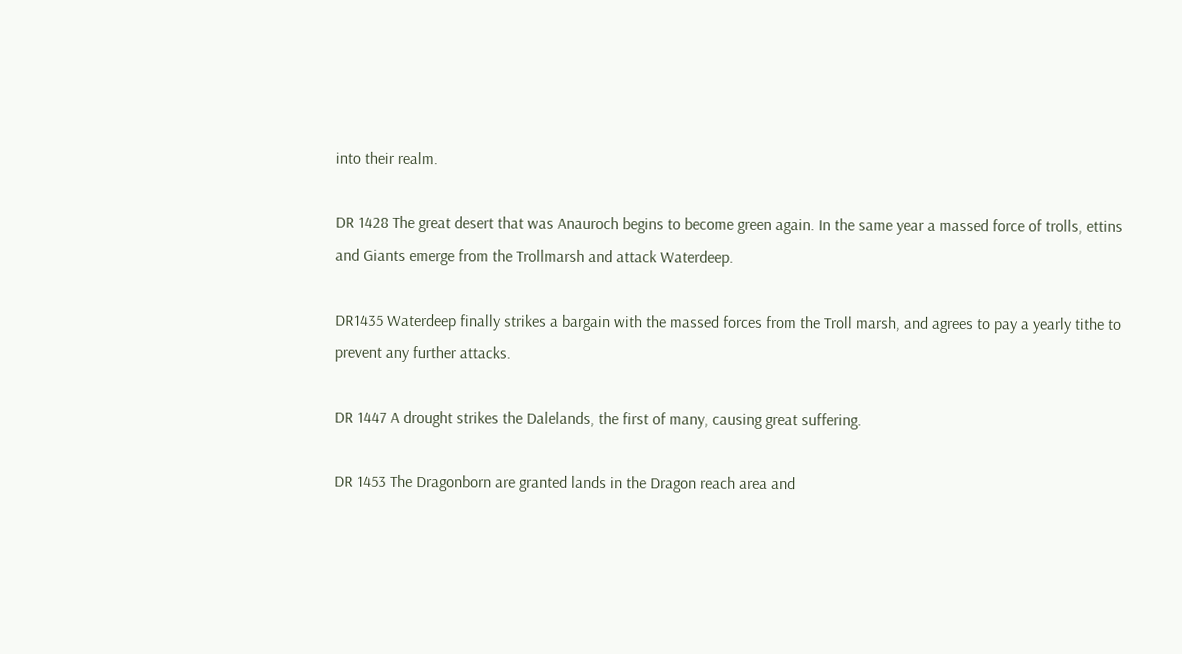into their realm.

DR 1428 The great desert that was Anauroch begins to become green again. In the same year a massed force of trolls, ettins and Giants emerge from the Trollmarsh and attack Waterdeep.

DR1435 Waterdeep finally strikes a bargain with the massed forces from the Troll marsh, and agrees to pay a yearly tithe to prevent any further attacks.

DR 1447 A drought strikes the Dalelands, the first of many, causing great suffering.

DR 1453 The Dragonborn are granted lands in the Dragon reach area and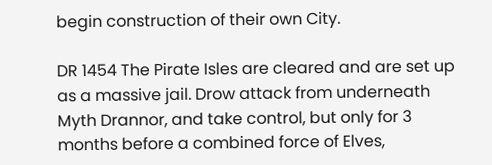begin construction of their own City.

DR 1454 The Pirate Isles are cleared and are set up as a massive jail. Drow attack from underneath Myth Drannor, and take control, but only for 3 months before a combined force of Elves,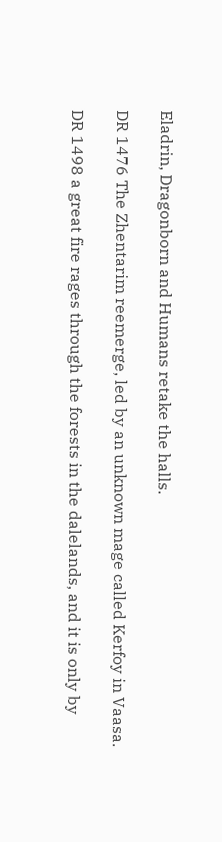Eladrin, Dragonborn and Humans retake the halls.

DR 1476 The Zhentarim reemerge, led by an unknown mage called Kerfoy in Vaasa.

DR 1498 a great fire rages through the forests in the dalelands, and it is only by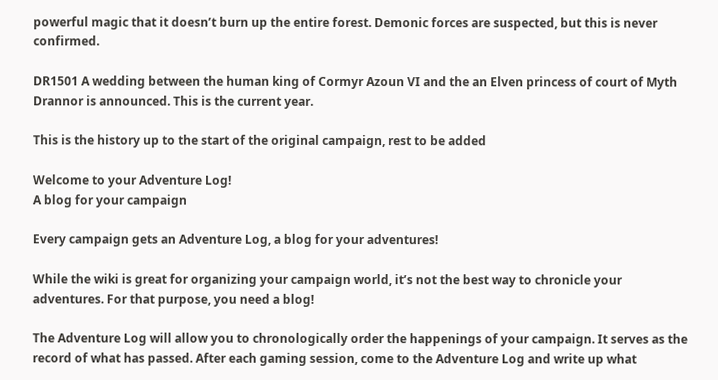powerful magic that it doesn’t burn up the entire forest. Demonic forces are suspected, but this is never confirmed.

DR1501 A wedding between the human king of Cormyr Azoun VI and the an Elven princess of court of Myth Drannor is announced. This is the current year.

This is the history up to the start of the original campaign, rest to be added

Welcome to your Adventure Log!
A blog for your campaign

Every campaign gets an Adventure Log, a blog for your adventures!

While the wiki is great for organizing your campaign world, it’s not the best way to chronicle your adventures. For that purpose, you need a blog!

The Adventure Log will allow you to chronologically order the happenings of your campaign. It serves as the record of what has passed. After each gaming session, come to the Adventure Log and write up what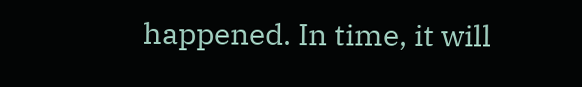happened. In time, it will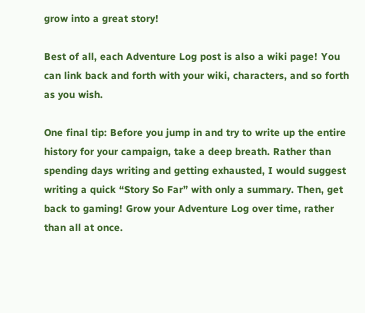grow into a great story!

Best of all, each Adventure Log post is also a wiki page! You can link back and forth with your wiki, characters, and so forth as you wish.

One final tip: Before you jump in and try to write up the entire history for your campaign, take a deep breath. Rather than spending days writing and getting exhausted, I would suggest writing a quick “Story So Far” with only a summary. Then, get back to gaming! Grow your Adventure Log over time, rather than all at once.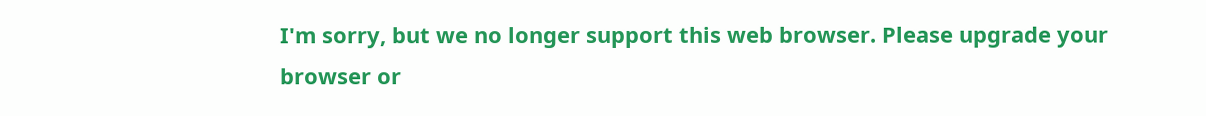I'm sorry, but we no longer support this web browser. Please upgrade your browser or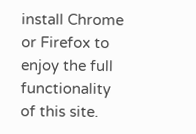install Chrome or Firefox to enjoy the full functionality of this site.